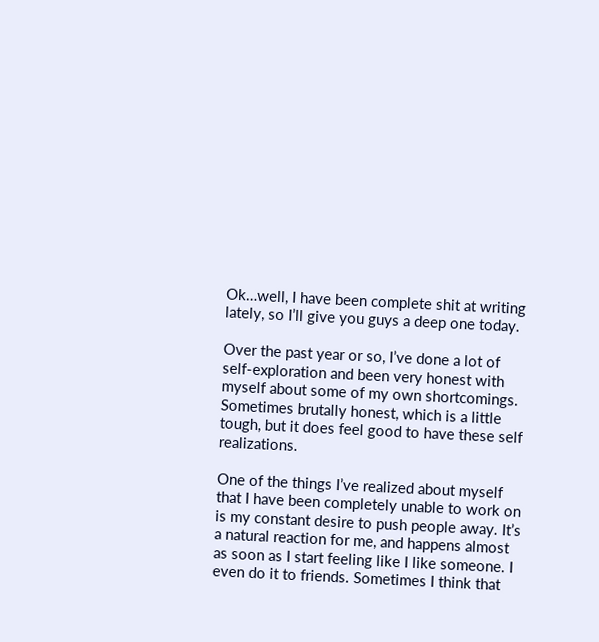Ok…well, I have been complete shit at writing lately, so I’ll give you guys a deep one today.

Over the past year or so, I’ve done a lot of self-exploration and been very honest with myself about some of my own shortcomings. Sometimes brutally honest, which is a little tough, but it does feel good to have these self realizations.

One of the things I’ve realized about myself that I have been completely unable to work on is my constant desire to push people away. It’s a natural reaction for me, and happens almost as soon as I start feeling like I like someone. I even do it to friends. Sometimes I think that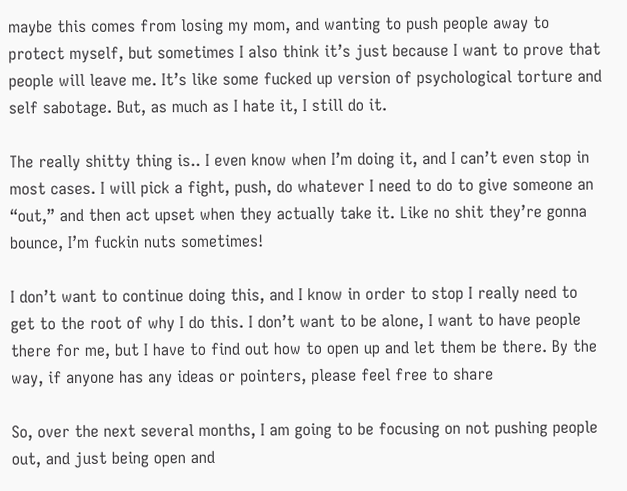maybe this comes from losing my mom, and wanting to push people away to protect myself, but sometimes I also think it’s just because I want to prove that people will leave me. It’s like some fucked up version of psychological torture and self sabotage. But, as much as I hate it, I still do it.

The really shitty thing is.. I even know when I’m doing it, and I can’t even stop in most cases. I will pick a fight, push, do whatever I need to do to give someone an “out,” and then act upset when they actually take it. Like no shit they’re gonna bounce, I’m fuckin nuts sometimes!

I don’t want to continue doing this, and I know in order to stop I really need to get to the root of why I do this. I don’t want to be alone, I want to have people there for me, but I have to find out how to open up and let them be there. By the way, if anyone has any ideas or pointers, please feel free to share

So, over the next several months, I am going to be focusing on not pushing people out, and just being open and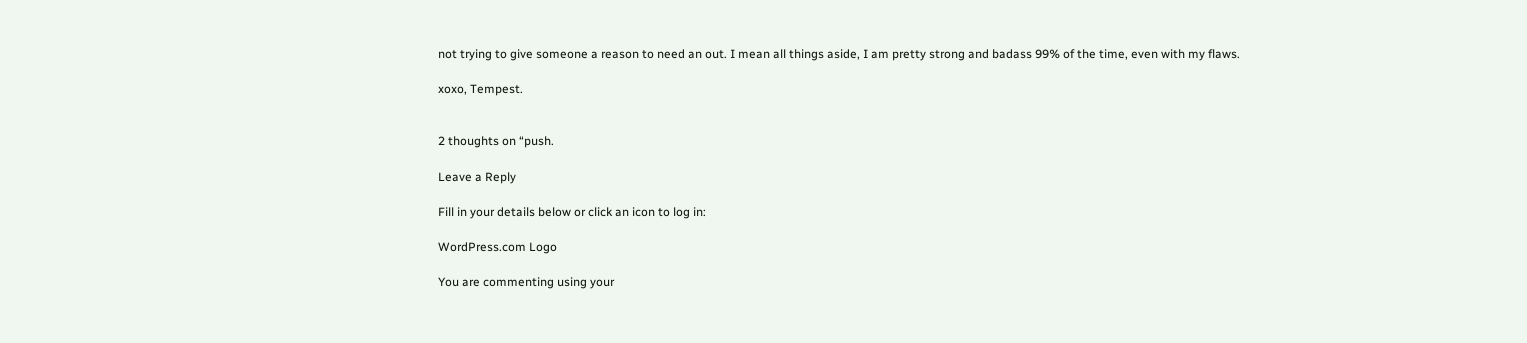not trying to give someone a reason to need an out. I mean all things aside, I am pretty strong and badass 99% of the time, even with my flaws.

xoxo, Tempest.


2 thoughts on “push.

Leave a Reply

Fill in your details below or click an icon to log in:

WordPress.com Logo

You are commenting using your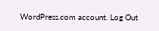WordPress.com account. Log Out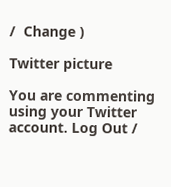/  Change )

Twitter picture

You are commenting using your Twitter account. Log Out /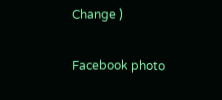Change )

Facebook photo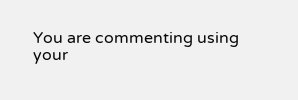You are commenting using your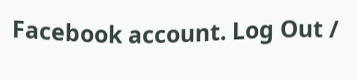Facebook account. Log Out /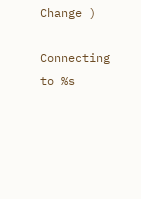Change )

Connecting to %s